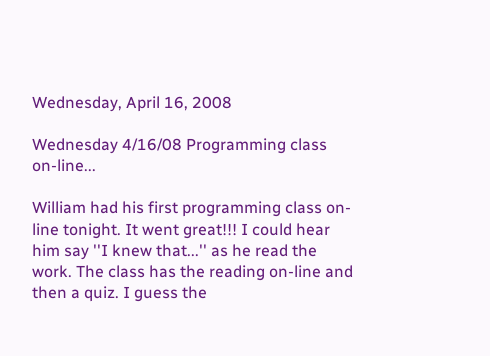Wednesday, April 16, 2008

Wednesday 4/16/08 Programming class on-line...

William had his first programming class on-line tonight. It went great!!! I could hear him say ''I knew that...'' as he read the work. The class has the reading on-line and then a quiz. I guess the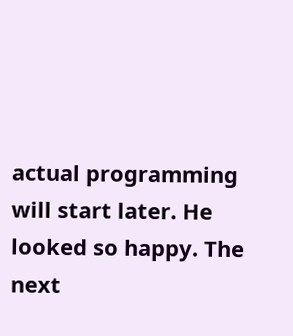actual programming will start later. He looked so happy. The next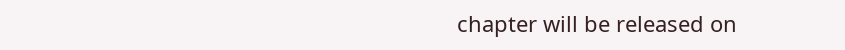chapter will be released on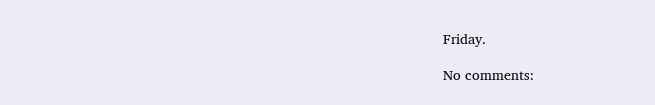Friday.

No comments: